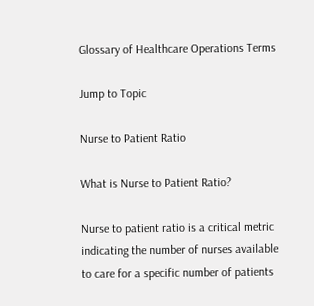Glossary of Healthcare Operations Terms

Jump to Topic

Nurse to Patient Ratio

What is Nurse to Patient Ratio?

Nurse to patient ratio is a critical metric indicating the number of nurses available to care for a specific number of patients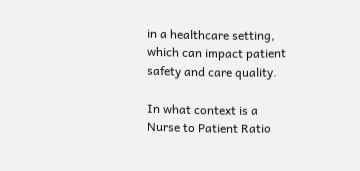in a healthcare setting, which can impact patient safety and care quality.

In what context is a Nurse to Patient Ratio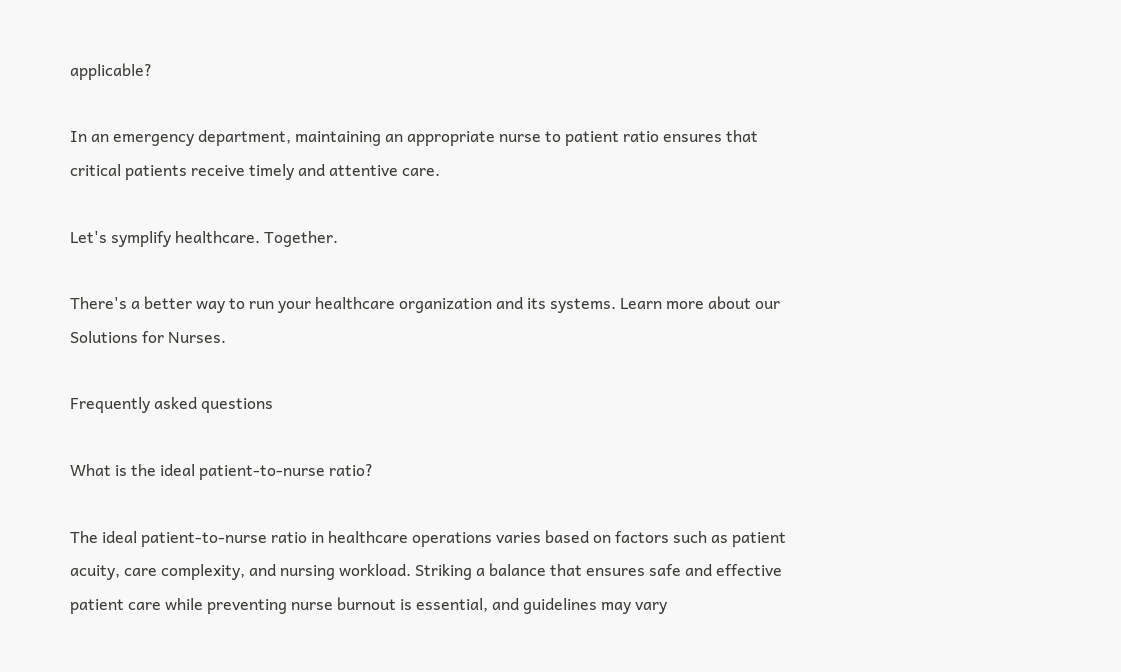applicable?

In an emergency department, maintaining an appropriate nurse to patient ratio ensures that critical patients receive timely and attentive care.

Let's symplify healthcare. Together.

There's a better way to run your healthcare organization and its systems. Learn more about our Solutions for Nurses.

Frequently asked questions

What is the ideal patient-to-nurse ratio?

The ideal patient-to-nurse ratio in healthcare operations varies based on factors such as patient acuity, care complexity, and nursing workload. Striking a balance that ensures safe and effective patient care while preventing nurse burnout is essential, and guidelines may vary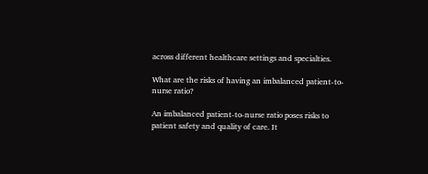across different healthcare settings and specialties.

What are the risks of having an imbalanced patient-to-nurse ratio?

An imbalanced patient-to-nurse ratio poses risks to patient safety and quality of care. It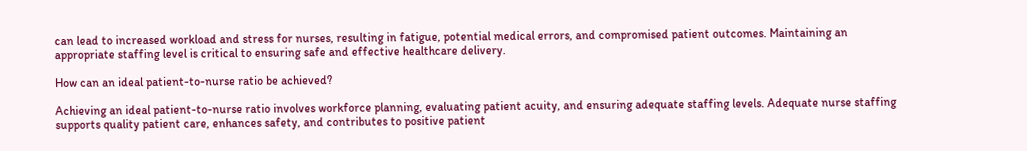can lead to increased workload and stress for nurses, resulting in fatigue, potential medical errors, and compromised patient outcomes. Maintaining an appropriate staffing level is critical to ensuring safe and effective healthcare delivery.

How can an ideal patient-to-nurse ratio be achieved?

Achieving an ideal patient-to-nurse ratio involves workforce planning, evaluating patient acuity, and ensuring adequate staffing levels. Adequate nurse staffing supports quality patient care, enhances safety, and contributes to positive patient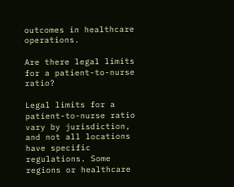outcomes in healthcare operations.

Are there legal limits for a patient-to-nurse ratio?

Legal limits for a patient-to-nurse ratio vary by jurisdiction, and not all locations have specific regulations. Some regions or healthcare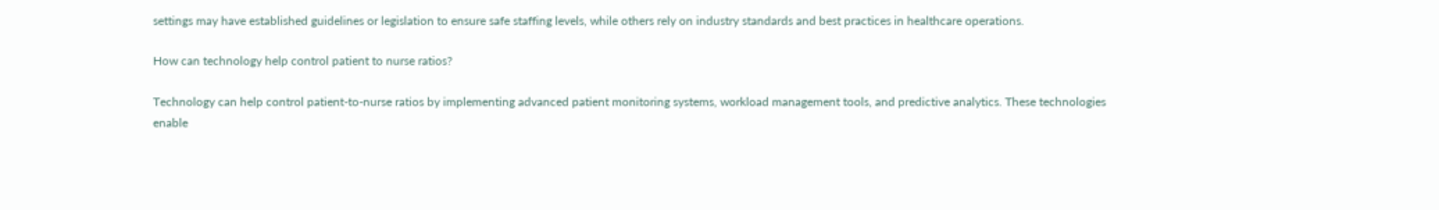settings may have established guidelines or legislation to ensure safe staffing levels, while others rely on industry standards and best practices in healthcare operations.

How can technology help control patient to nurse ratios?

Technology can help control patient-to-nurse ratios by implementing advanced patient monitoring systems, workload management tools, and predictive analytics. These technologies enable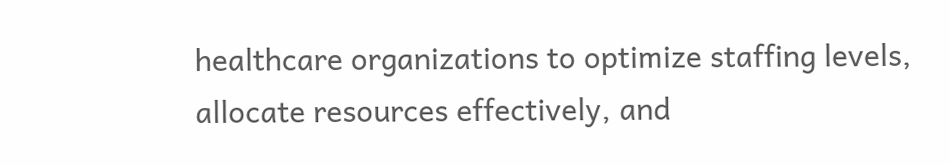healthcare organizations to optimize staffing levels, allocate resources effectively, and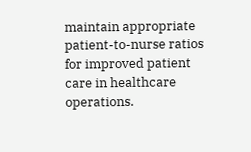maintain appropriate patient-to-nurse ratios for improved patient care in healthcare operations.